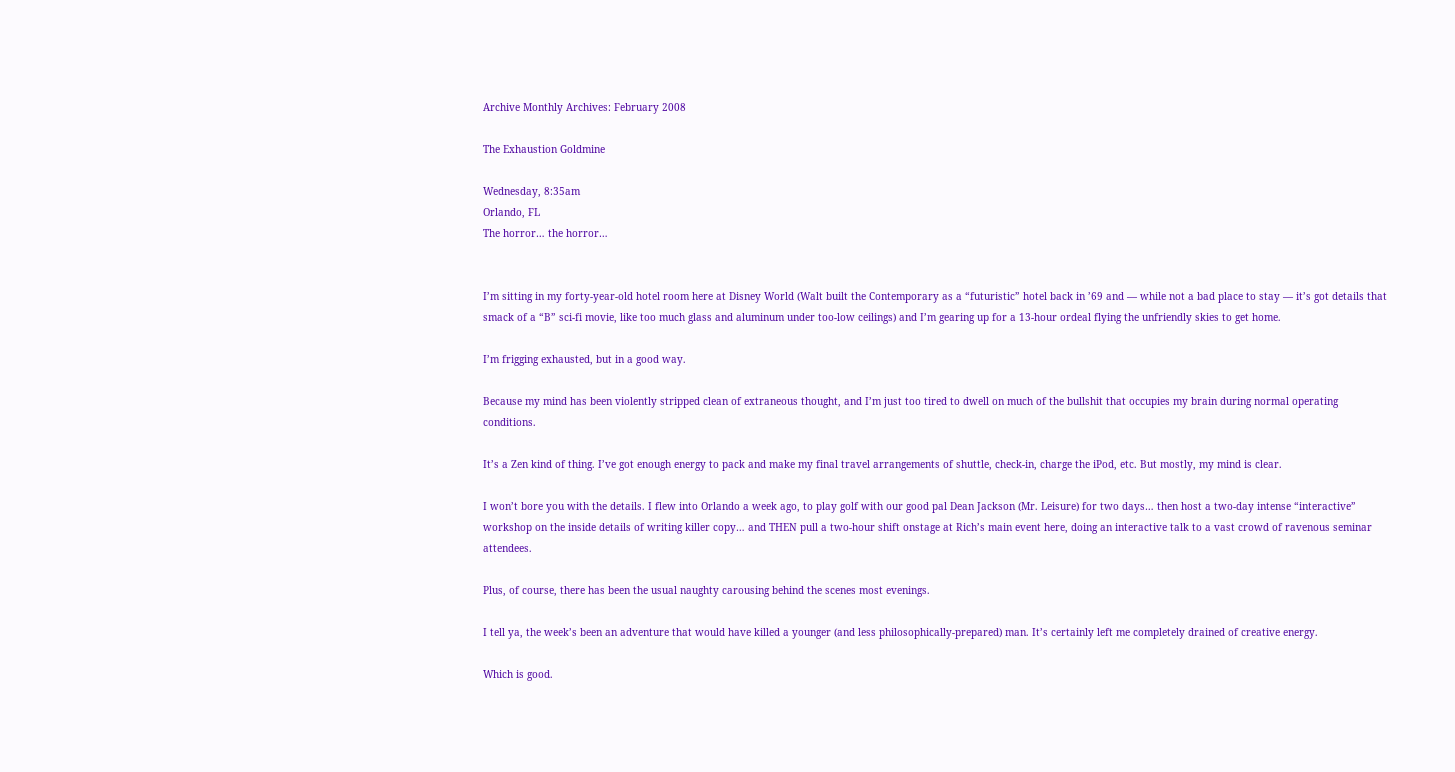Archive Monthly Archives: February 2008

The Exhaustion Goldmine

Wednesday, 8:35am
Orlando, FL
The horror… the horror…


I’m sitting in my forty-year-old hotel room here at Disney World (Walt built the Contemporary as a “futuristic” hotel back in ’69 and — while not a bad place to stay — it’s got details that smack of a “B” sci-fi movie, like too much glass and aluminum under too-low ceilings) and I’m gearing up for a 13-hour ordeal flying the unfriendly skies to get home.

I’m frigging exhausted, but in a good way.

Because my mind has been violently stripped clean of extraneous thought, and I’m just too tired to dwell on much of the bullshit that occupies my brain during normal operating conditions.

It’s a Zen kind of thing. I’ve got enough energy to pack and make my final travel arrangements of shuttle, check-in, charge the iPod, etc. But mostly, my mind is clear.

I won’t bore you with the details. I flew into Orlando a week ago, to play golf with our good pal Dean Jackson (Mr. Leisure) for two days… then host a two-day intense “interactive” workshop on the inside details of writing killer copy… and THEN pull a two-hour shift onstage at Rich’s main event here, doing an interactive talk to a vast crowd of ravenous seminar attendees.

Plus, of course, there has been the usual naughty carousing behind the scenes most evenings.

I tell ya, the week’s been an adventure that would have killed a younger (and less philosophically-prepared) man. It’s certainly left me completely drained of creative energy.

Which is good.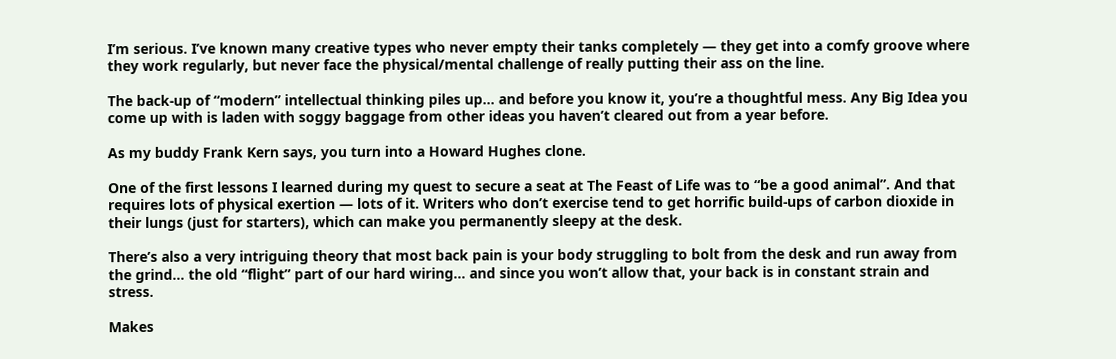I’m serious. I’ve known many creative types who never empty their tanks completely — they get into a comfy groove where they work regularly, but never face the physical/mental challenge of really putting their ass on the line.

The back-up of “modern” intellectual thinking piles up… and before you know it, you’re a thoughtful mess. Any Big Idea you come up with is laden with soggy baggage from other ideas you haven’t cleared out from a year before.

As my buddy Frank Kern says, you turn into a Howard Hughes clone.

One of the first lessons I learned during my quest to secure a seat at The Feast of Life was to “be a good animal”. And that requires lots of physical exertion — lots of it. Writers who don’t exercise tend to get horrific build-ups of carbon dioxide in their lungs (just for starters), which can make you permanently sleepy at the desk.

There’s also a very intriguing theory that most back pain is your body struggling to bolt from the desk and run away from the grind… the old “flight” part of our hard wiring… and since you won’t allow that, your back is in constant strain and stress.

Makes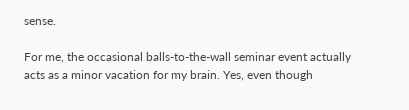sense.

For me, the occasional balls-to-the-wall seminar event actually acts as a minor vacation for my brain. Yes, even though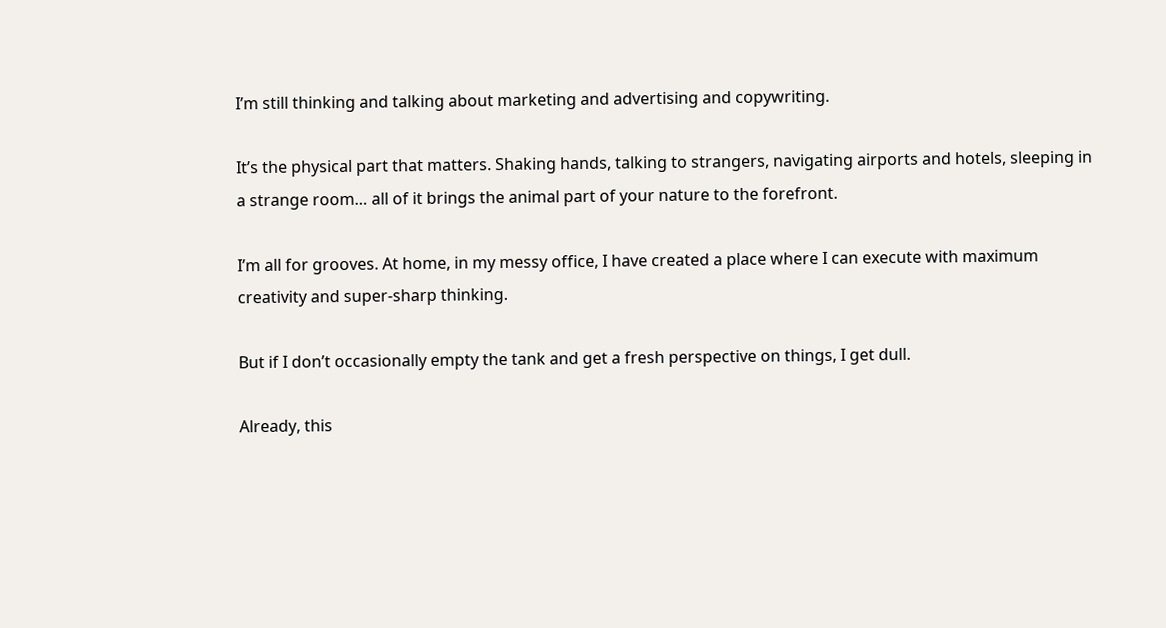I’m still thinking and talking about marketing and advertising and copywriting.

It’s the physical part that matters. Shaking hands, talking to strangers, navigating airports and hotels, sleeping in a strange room… all of it brings the animal part of your nature to the forefront.

I’m all for grooves. At home, in my messy office, I have created a place where I can execute with maximum creativity and super-sharp thinking.

But if I don’t occasionally empty the tank and get a fresh perspective on things, I get dull.

Already, this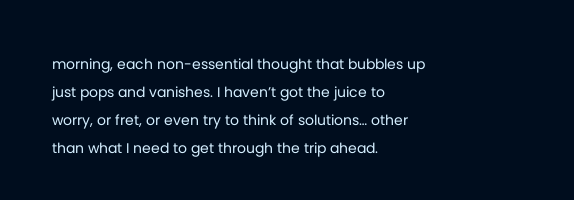morning, each non-essential thought that bubbles up just pops and vanishes. I haven’t got the juice to worry, or fret, or even try to think of solutions… other than what I need to get through the trip ahead.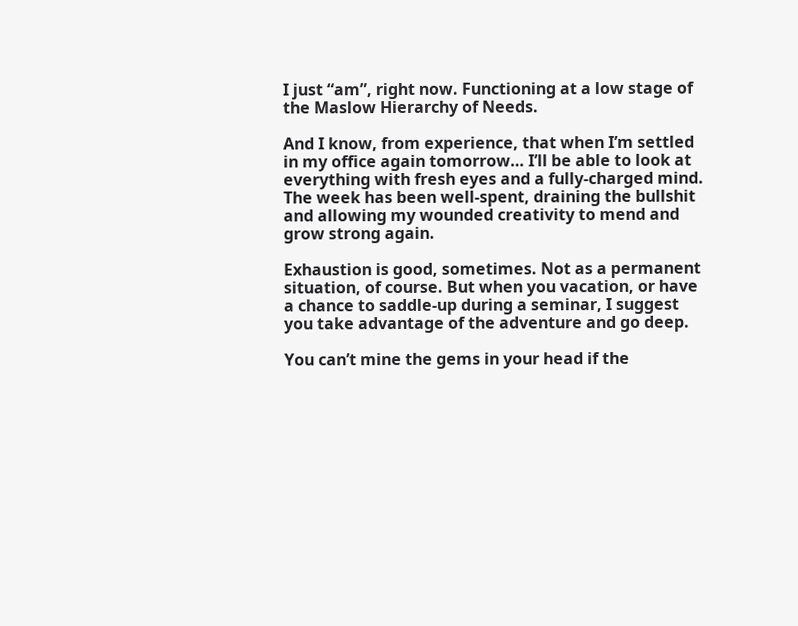I just “am”, right now. Functioning at a low stage of the Maslow Hierarchy of Needs.

And I know, from experience, that when I’m settled in my office again tomorrow… I’ll be able to look at everything with fresh eyes and a fully-charged mind. The week has been well-spent, draining the bullshit and allowing my wounded creativity to mend and grow strong again.

Exhaustion is good, sometimes. Not as a permanent situation, of course. But when you vacation, or have a chance to saddle-up during a seminar, I suggest you take advantage of the adventure and go deep.

You can’t mine the gems in your head if the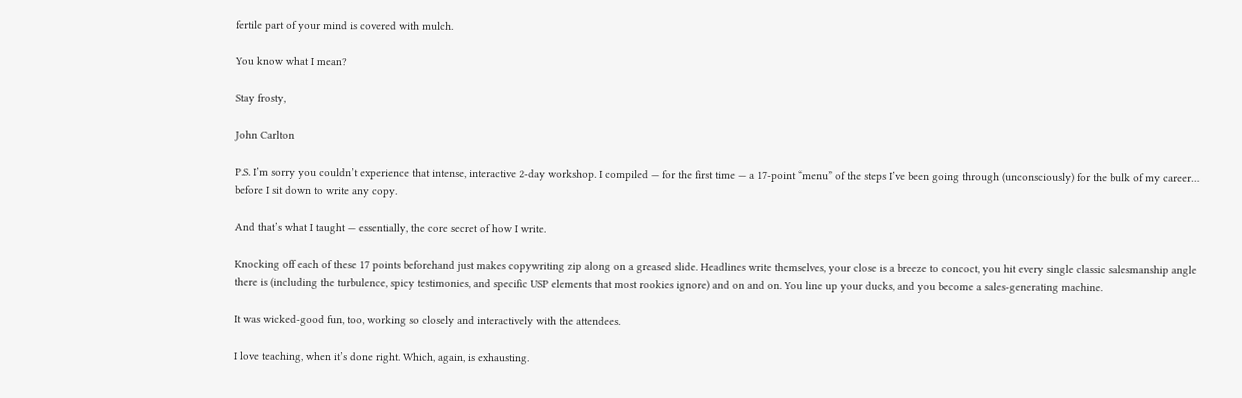fertile part of your mind is covered with mulch.

You know what I mean?

Stay frosty,

John Carlton

P.S. I’m sorry you couldn’t experience that intense, interactive 2-day workshop. I compiled — for the first time — a 17-point “menu” of the steps I’ve been going through (unconsciously) for the bulk of my career… before I sit down to write any copy.

And that’s what I taught — essentially, the core secret of how I write.

Knocking off each of these 17 points beforehand just makes copywriting zip along on a greased slide. Headlines write themselves, your close is a breeze to concoct, you hit every single classic salesmanship angle there is (including the turbulence, spicy testimonies, and specific USP elements that most rookies ignore) and on and on. You line up your ducks, and you become a sales-generating machine.

It was wicked-good fun, too, working so closely and interactively with the attendees.

I love teaching, when it’s done right. Which, again, is exhausting.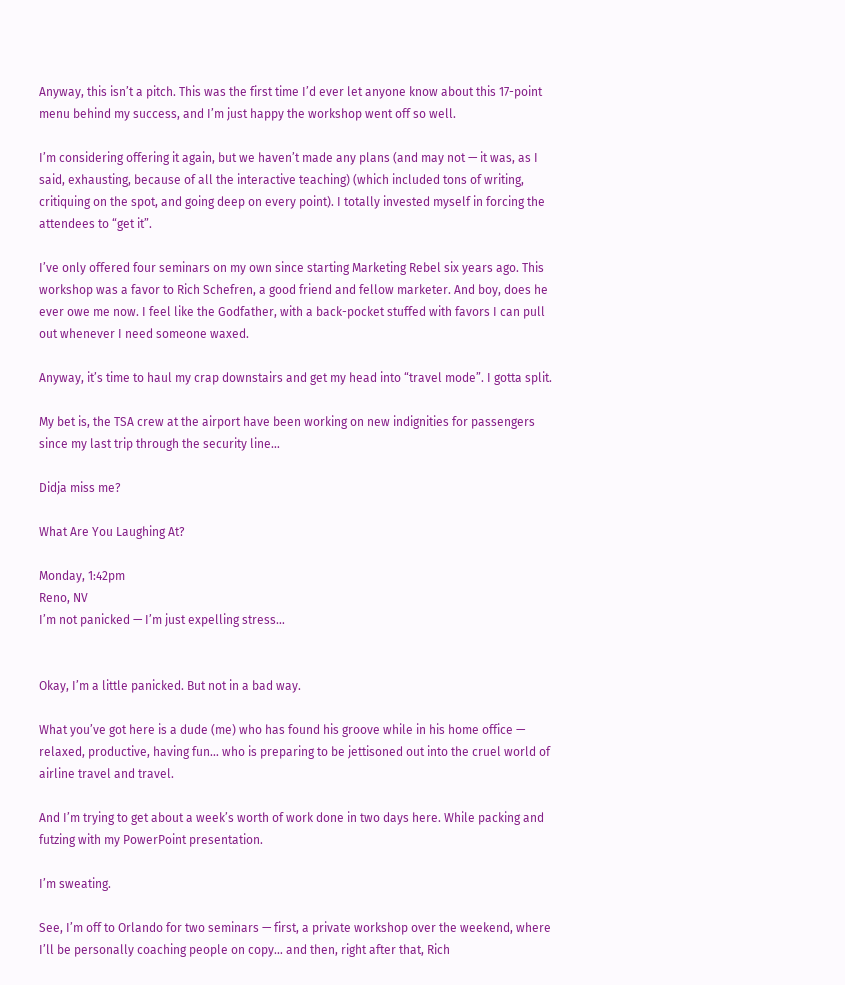Anyway, this isn’t a pitch. This was the first time I’d ever let anyone know about this 17-point menu behind my success, and I’m just happy the workshop went off so well.

I’m considering offering it again, but we haven’t made any plans (and may not — it was, as I said, exhausting, because of all the interactive teaching) (which included tons of writing, critiquing on the spot, and going deep on every point). I totally invested myself in forcing the attendees to “get it”.

I’ve only offered four seminars on my own since starting Marketing Rebel six years ago. This workshop was a favor to Rich Schefren, a good friend and fellow marketer. And boy, does he ever owe me now. I feel like the Godfather, with a back-pocket stuffed with favors I can pull out whenever I need someone waxed.

Anyway, it’s time to haul my crap downstairs and get my head into “travel mode”. I gotta split.

My bet is, the TSA crew at the airport have been working on new indignities for passengers since my last trip through the security line…

Didja miss me?

What Are You Laughing At?

Monday, 1:42pm
Reno, NV
I’m not panicked — I’m just expelling stress…


Okay, I’m a little panicked. But not in a bad way.

What you’ve got here is a dude (me) who has found his groove while in his home office — relaxed, productive, having fun… who is preparing to be jettisoned out into the cruel world of airline travel and travel.

And I’m trying to get about a week’s worth of work done in two days here. While packing and futzing with my PowerPoint presentation.

I’m sweating.

See, I’m off to Orlando for two seminars — first, a private workshop over the weekend, where I’ll be personally coaching people on copy… and then, right after that, Rich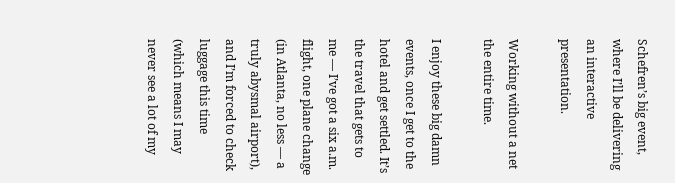Schefren’s big event, where I’ll be delivering an interactive presentation.

Working without a net the entire time.

I enjoy these big damn events, once I get to the hotel and get settled. It’s the travel that gets to me — I’ve got a six a.m. flight, one plane change (in Atlanta, no less — a truly abysmal airport), and I’m forced to check luggage this time (which means I may never see a lot of my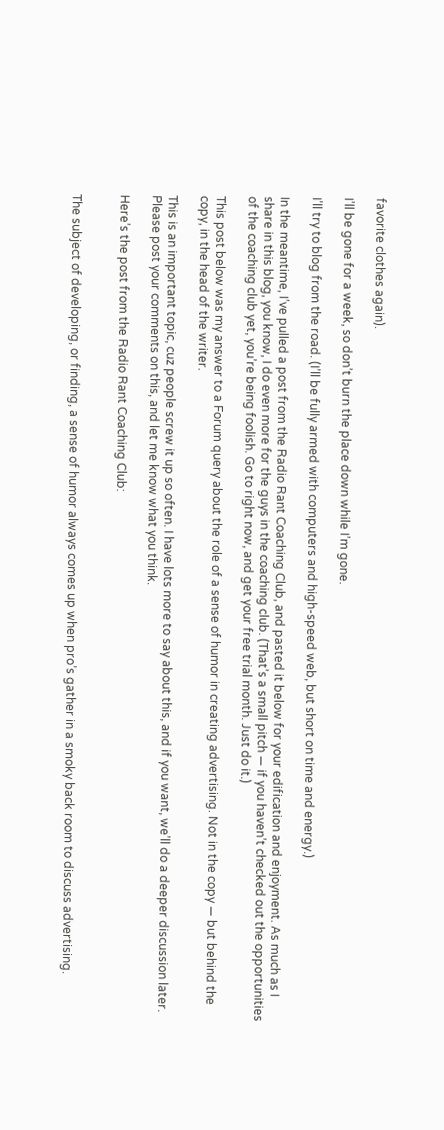favorite clothes again).

I’ll be gone for a week, so don’t burn the place down while I’m gone.

I’ll try to blog from the road. (I’ll be fully armed with computers and high-speed web, but short on time and energy.)

In the meantime, I’ve pulled a post from the Radio Rant Coaching Club, and pasted it below for your edification and enjoyment. As much as I share in this blog, you know, I do even more for the guys in the coaching club. (That’s a small pitch — if you haven’t checked out the opportunities of the coaching club yet, you’re being foolish. Go to right now, and get your free trial month. Just do it.)

This post below was my answer to a Forum query about the role of a sense of humor in creating advertising. Not in the copy — but behind the copy, in the head of the writer.

This is an important topic, cuz people screw it up so often. I have lots more to say about this, and if you want, we’ll do a deeper discussion later. Please post your comments on this, and let me know what you think.

Here’s the post from the Radio Rant Coaching Club:


The subject of developing, or finding, a sense of humor always comes up when pro’s gather in a smoky back room to discuss advertising.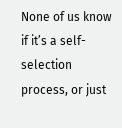None of us know if it’s a self-selection process, or just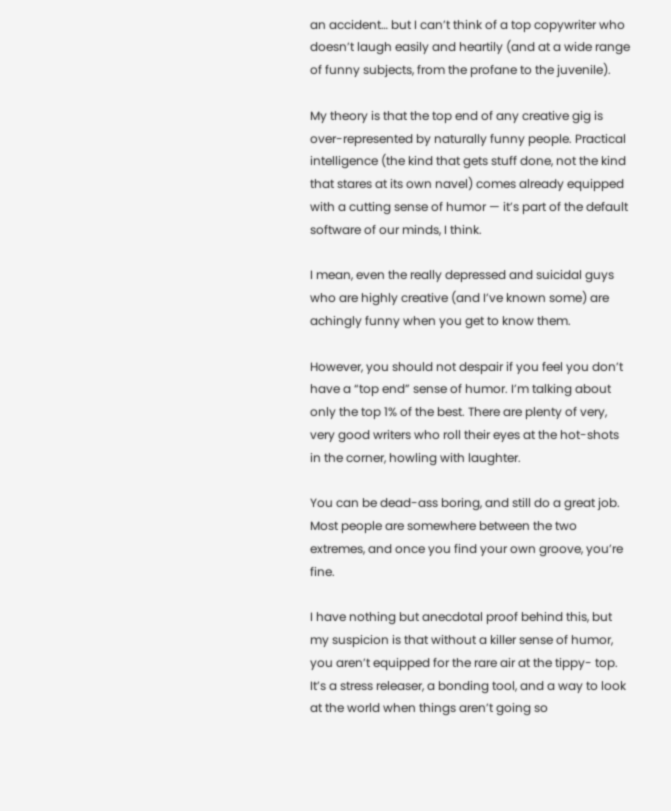an accident… but I can’t think of a top copywriter who doesn’t laugh easily and heartily (and at a wide range of funny subjects, from the profane to the juvenile).

My theory is that the top end of any creative gig is over-represented by naturally funny people. Practical intelligence (the kind that gets stuff done, not the kind that stares at its own navel) comes already equipped with a cutting sense of humor — it’s part of the default software of our minds, I think.

I mean, even the really depressed and suicidal guys who are highly creative (and I’ve known some) are achingly funny when you get to know them.

However, you should not despair if you feel you don’t have a “top end” sense of humor. I’m talking about only the top 1% of the best. There are plenty of very, very good writers who roll their eyes at the hot-shots in the corner, howling with laughter.

You can be dead-ass boring, and still do a great job. Most people are somewhere between the two extremes, and once you find your own groove, you’re fine.

I have nothing but anecdotal proof behind this, but my suspicion is that without a killer sense of humor, you aren’t equipped for the rare air at the tippy- top. It’s a stress releaser, a bonding tool, and a way to look at the world when things aren’t going so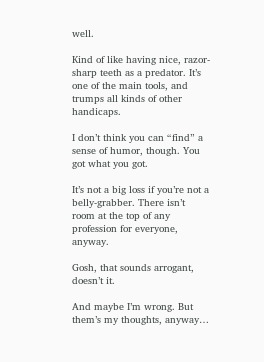well.

Kind of like having nice, razor-sharp teeth as a predator. It’s one of the main tools, and trumps all kinds of other handicaps.

I don’t think you can “find” a sense of humor, though. You got what you got.

It’s not a big loss if you’re not a belly-grabber. There isn’t room at the top of any profession for everyone, anyway.

Gosh, that sounds arrogant, doesn’t it.

And maybe I’m wrong. But them’s my thoughts, anyway…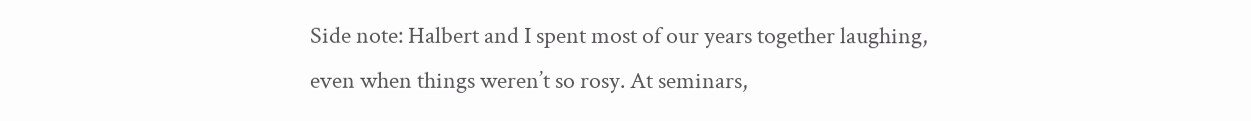Side note: Halbert and I spent most of our years together laughing, even when things weren’t so rosy. At seminars,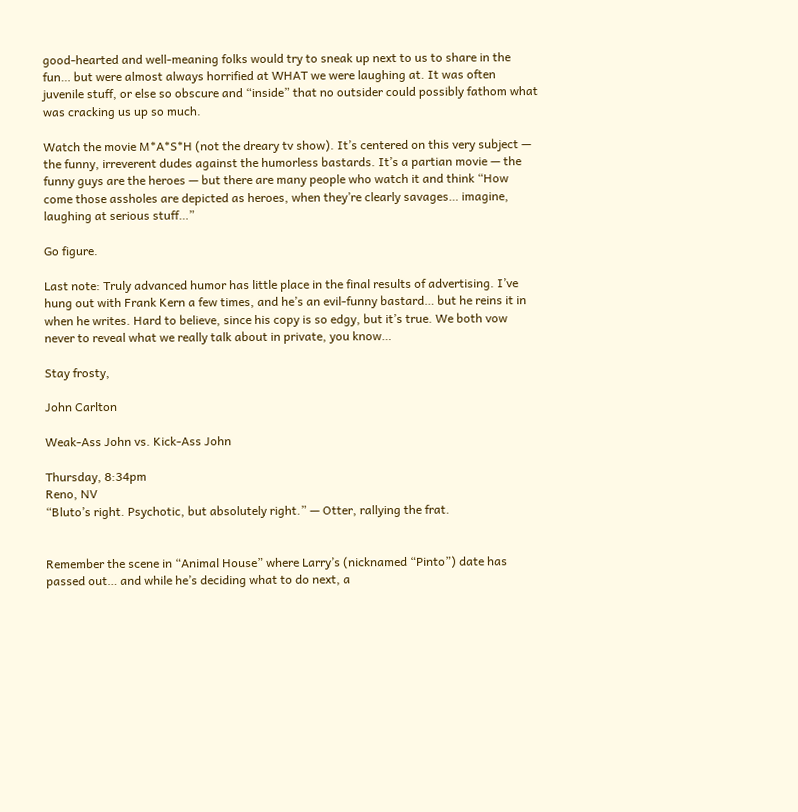good-hearted and well-meaning folks would try to sneak up next to us to share in the fun… but were almost always horrified at WHAT we were laughing at. It was often juvenile stuff, or else so obscure and “inside” that no outsider could possibly fathom what was cracking us up so much.

Watch the movie M*A*S*H (not the dreary tv show). It’s centered on this very subject — the funny, irreverent dudes against the humorless bastards. It’s a partian movie — the funny guys are the heroes — but there are many people who watch it and think “How come those assholes are depicted as heroes, when they’re clearly savages… imagine, laughing at serious stuff…”

Go figure.

Last note: Truly advanced humor has little place in the final results of advertising. I’ve hung out with Frank Kern a few times, and he’s an evil-funny bastard… but he reins it in when he writes. Hard to believe, since his copy is so edgy, but it’s true. We both vow never to reveal what we really talk about in private, you know…

Stay frosty,

John Carlton

Weak-Ass John vs. Kick-Ass John

Thursday, 8:34pm
Reno, NV
“Bluto’s right. Psychotic, but absolutely right.” — Otter, rallying the frat.


Remember the scene in “Animal House” where Larry’s (nicknamed “Pinto”) date has passed out… and while he’s deciding what to do next, a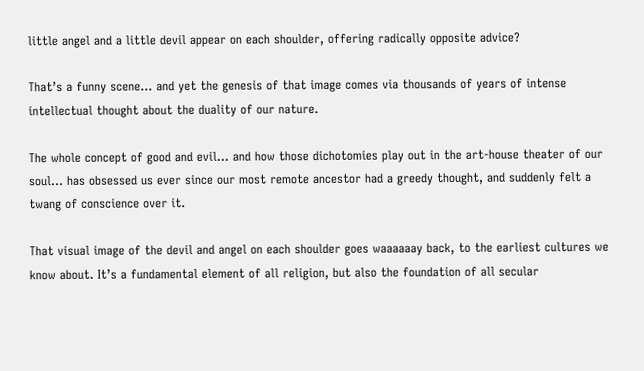little angel and a little devil appear on each shoulder, offering radically opposite advice?

That’s a funny scene… and yet the genesis of that image comes via thousands of years of intense intellectual thought about the duality of our nature.

The whole concept of good and evil… and how those dichotomies play out in the art-house theater of our soul… has obsessed us ever since our most remote ancestor had a greedy thought, and suddenly felt a twang of conscience over it.

That visual image of the devil and angel on each shoulder goes waaaaaay back, to the earliest cultures we know about. It’s a fundamental element of all religion, but also the foundation of all secular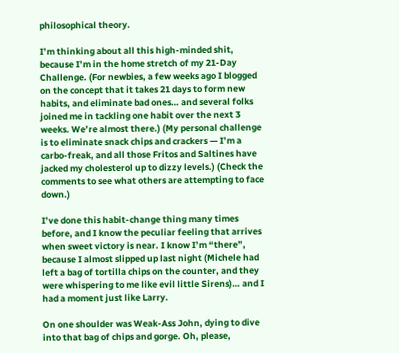philosophical theory.

I’m thinking about all this high-minded shit, because I’m in the home stretch of my 21-Day Challenge. (For newbies, a few weeks ago I blogged on the concept that it takes 21 days to form new habits, and eliminate bad ones… and several folks joined me in tackling one habit over the next 3 weeks. We’re almost there.) (My personal challenge is to eliminate snack chips and crackers — I’m a carbo-freak, and all those Fritos and Saltines have jacked my cholesterol up to dizzy levels.) (Check the comments to see what others are attempting to face down.)

I’ve done this habit-change thing many times before, and I know the peculiar feeling that arrives when sweet victory is near. I know I’m “there”, because I almost slipped up last night (Michele had left a bag of tortilla chips on the counter, and they were whispering to me like evil little Sirens)… and I had a moment just like Larry.

On one shoulder was Weak-Ass John, dying to dive into that bag of chips and gorge. Oh, please,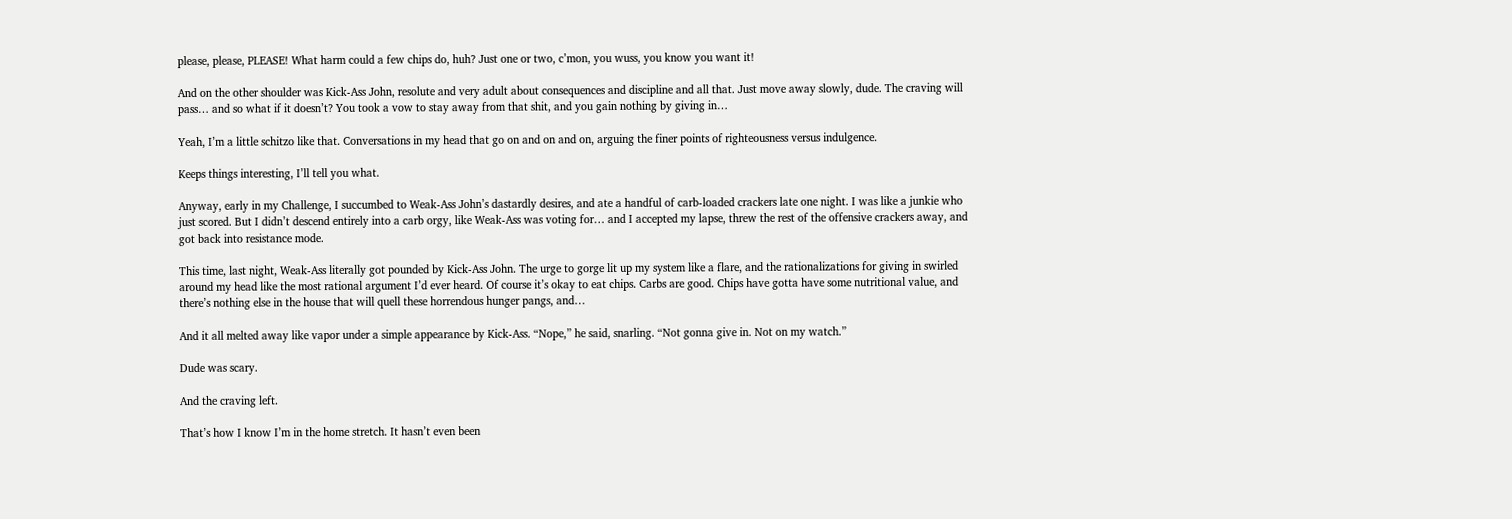please, please, PLEASE! What harm could a few chips do, huh? Just one or two, c’mon, you wuss, you know you want it!

And on the other shoulder was Kick-Ass John, resolute and very adult about consequences and discipline and all that. Just move away slowly, dude. The craving will pass… and so what if it doesn’t? You took a vow to stay away from that shit, and you gain nothing by giving in…

Yeah, I’m a little schitzo like that. Conversations in my head that go on and on and on, arguing the finer points of righteousness versus indulgence.

Keeps things interesting, I’ll tell you what.

Anyway, early in my Challenge, I succumbed to Weak-Ass John’s dastardly desires, and ate a handful of carb-loaded crackers late one night. I was like a junkie who just scored. But I didn’t descend entirely into a carb orgy, like Weak-Ass was voting for… and I accepted my lapse, threw the rest of the offensive crackers away, and got back into resistance mode.

This time, last night, Weak-Ass literally got pounded by Kick-Ass John. The urge to gorge lit up my system like a flare, and the rationalizations for giving in swirled around my head like the most rational argument I’d ever heard. Of course it’s okay to eat chips. Carbs are good. Chips have gotta have some nutritional value, and there’s nothing else in the house that will quell these horrendous hunger pangs, and…

And it all melted away like vapor under a simple appearance by Kick-Ass. “Nope,” he said, snarling. “Not gonna give in. Not on my watch.”

Dude was scary.

And the craving left.

That’s how I know I’m in the home stretch. It hasn’t even been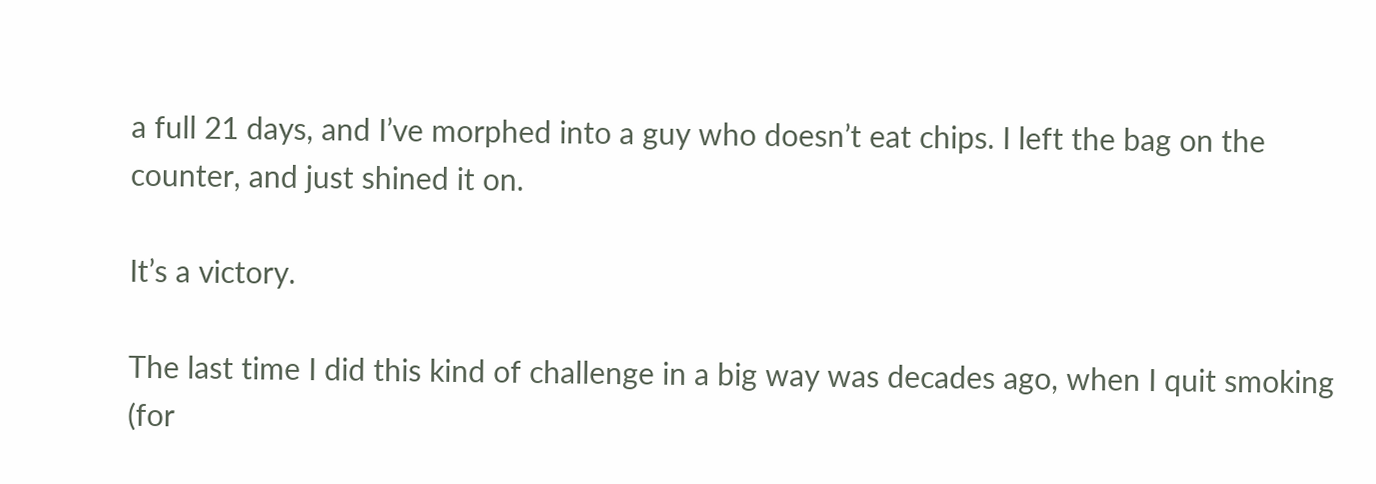a full 21 days, and I’ve morphed into a guy who doesn’t eat chips. I left the bag on the counter, and just shined it on.

It’s a victory.

The last time I did this kind of challenge in a big way was decades ago, when I quit smoking (for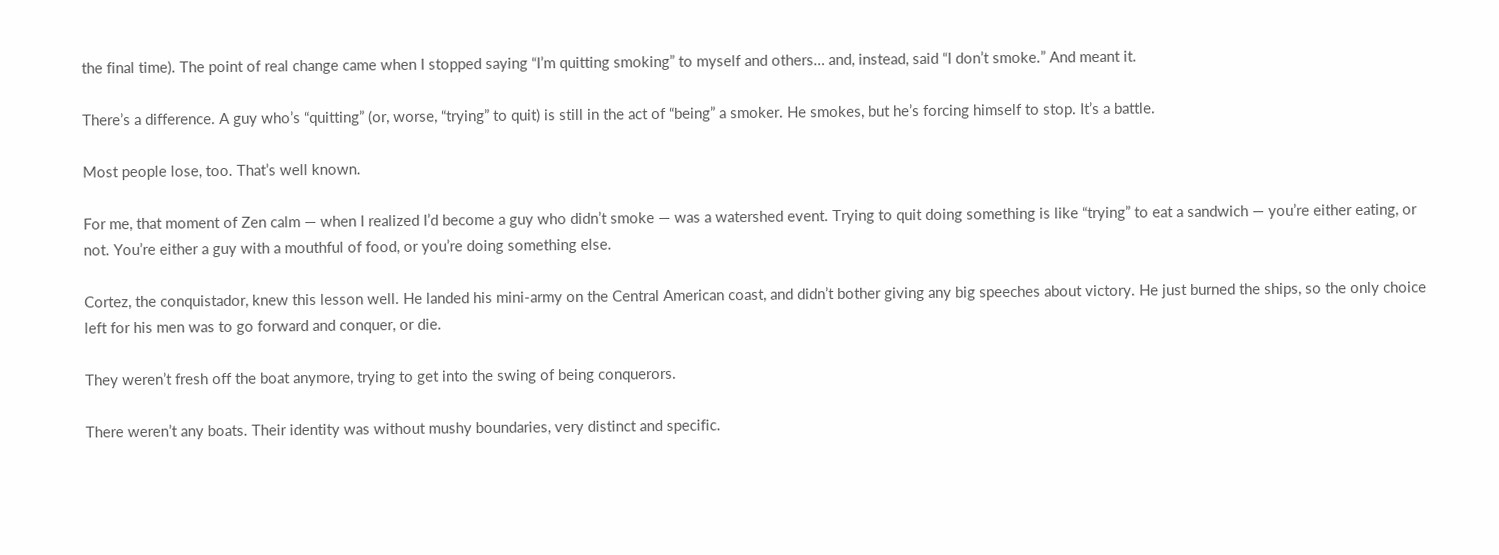the final time). The point of real change came when I stopped saying “I’m quitting smoking” to myself and others… and, instead, said “I don’t smoke.” And meant it.

There’s a difference. A guy who’s “quitting” (or, worse, “trying” to quit) is still in the act of “being” a smoker. He smokes, but he’s forcing himself to stop. It’s a battle.

Most people lose, too. That’s well known.

For me, that moment of Zen calm — when I realized I’d become a guy who didn’t smoke — was a watershed event. Trying to quit doing something is like “trying” to eat a sandwich — you’re either eating, or not. You’re either a guy with a mouthful of food, or you’re doing something else.

Cortez, the conquistador, knew this lesson well. He landed his mini-army on the Central American coast, and didn’t bother giving any big speeches about victory. He just burned the ships, so the only choice left for his men was to go forward and conquer, or die.

They weren’t fresh off the boat anymore, trying to get into the swing of being conquerors.

There weren’t any boats. Their identity was without mushy boundaries, very distinct and specific.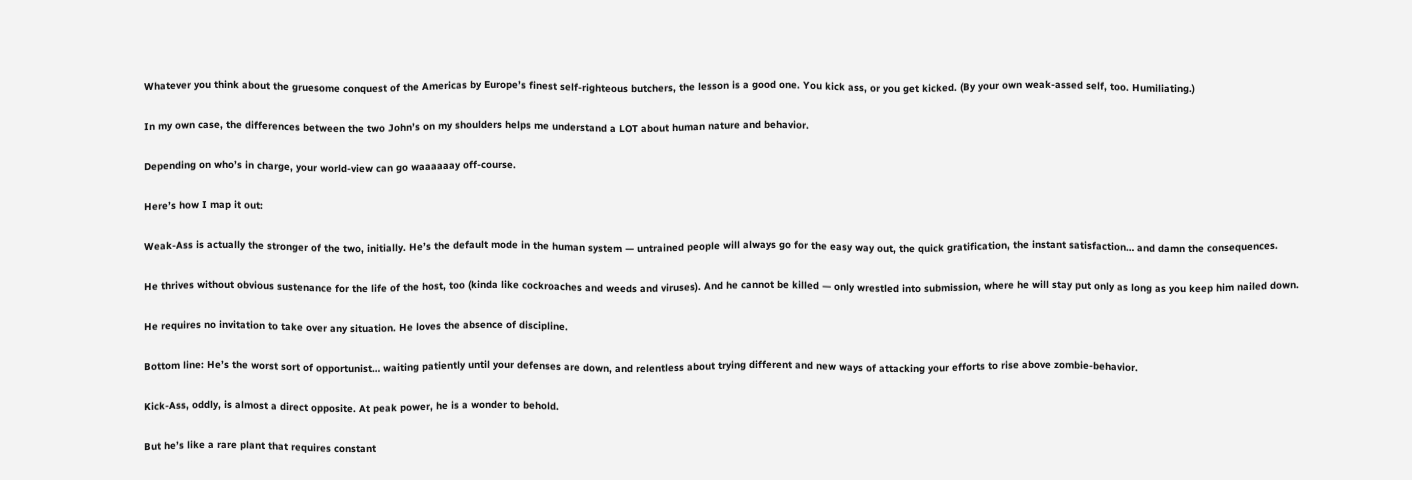Whatever you think about the gruesome conquest of the Americas by Europe’s finest self-righteous butchers, the lesson is a good one. You kick ass, or you get kicked. (By your own weak-assed self, too. Humiliating.)

In my own case, the differences between the two John’s on my shoulders helps me understand a LOT about human nature and behavior.

Depending on who’s in charge, your world-view can go waaaaaay off-course.

Here’s how I map it out:

Weak-Ass is actually the stronger of the two, initially. He’s the default mode in the human system — untrained people will always go for the easy way out, the quick gratification, the instant satisfaction… and damn the consequences.

He thrives without obvious sustenance for the life of the host, too (kinda like cockroaches and weeds and viruses). And he cannot be killed — only wrestled into submission, where he will stay put only as long as you keep him nailed down.

He requires no invitation to take over any situation. He loves the absence of discipline.

Bottom line: He’s the worst sort of opportunist… waiting patiently until your defenses are down, and relentless about trying different and new ways of attacking your efforts to rise above zombie-behavior.

Kick-Ass, oddly, is almost a direct opposite. At peak power, he is a wonder to behold.

But he’s like a rare plant that requires constant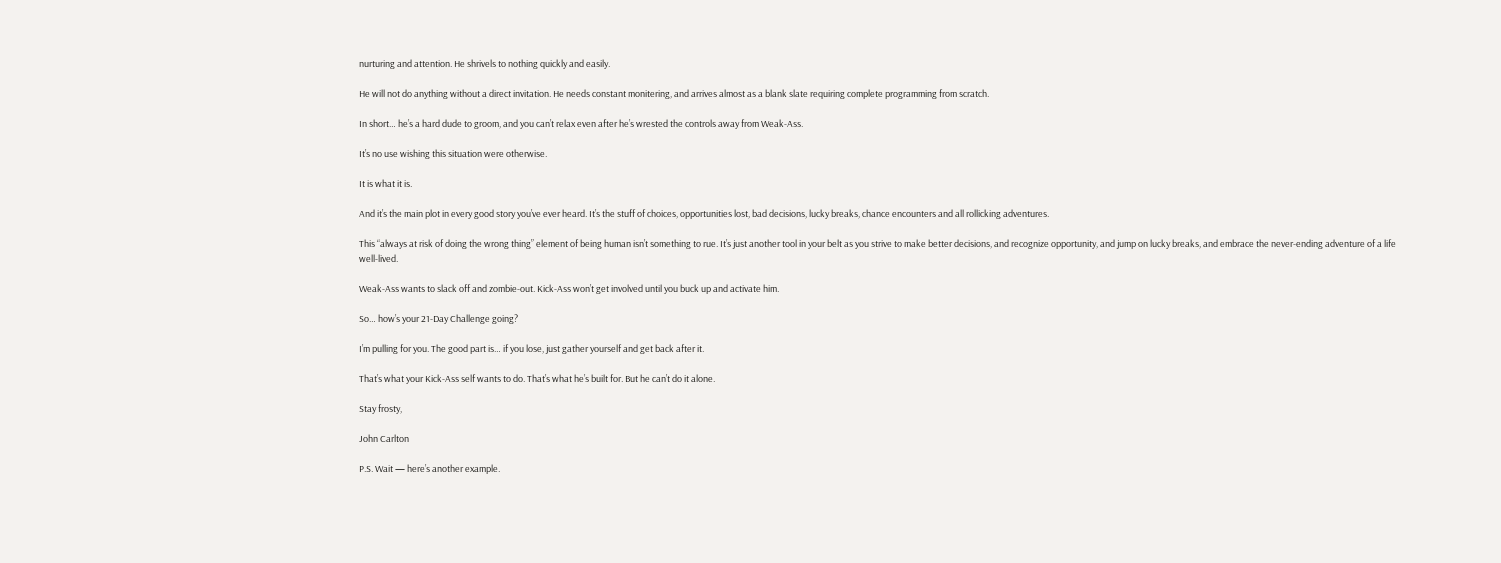nurturing and attention. He shrivels to nothing quickly and easily.

He will not do anything without a direct invitation. He needs constant monitering, and arrives almost as a blank slate requiring complete programming from scratch.

In short… he’s a hard dude to groom, and you can’t relax even after he’s wrested the controls away from Weak-Ass.

It’s no use wishing this situation were otherwise.

It is what it is.

And it’s the main plot in every good story you’ve ever heard. It’s the stuff of choices, opportunities lost, bad decisions, lucky breaks, chance encounters and all rollicking adventures.

This “always at risk of doing the wrong thing” element of being human isn’t something to rue. It’s just another tool in your belt as you strive to make better decisions, and recognize opportunity, and jump on lucky breaks, and embrace the never-ending adventure of a life well-lived.

Weak-Ass wants to slack off and zombie-out. Kick-Ass won’t get involved until you buck up and activate him.

So… how’s your 21-Day Challenge going?

I’m pulling for you. The good part is… if you lose, just gather yourself and get back after it.

That’s what your Kick-Ass self wants to do. That’s what he’s built for. But he can’t do it alone.

Stay frosty,

John Carlton

P.S. Wait — here’s another example.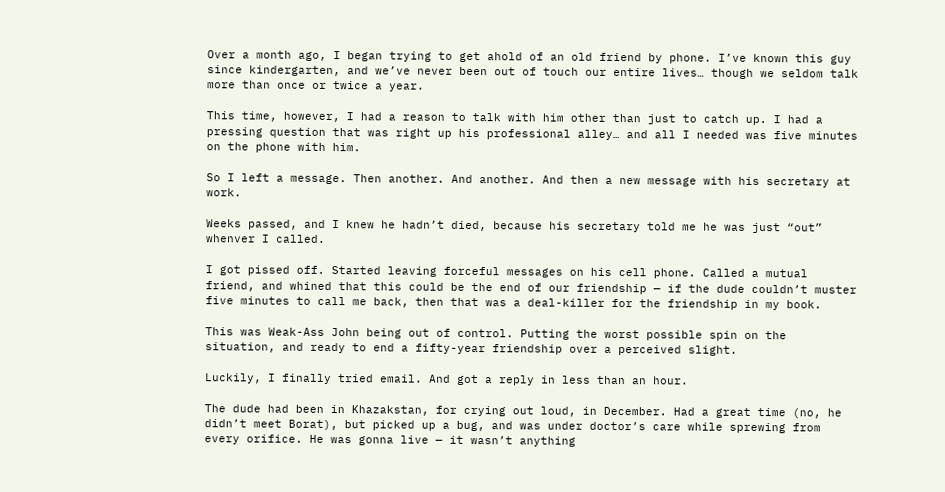Over a month ago, I began trying to get ahold of an old friend by phone. I’ve known this guy since kindergarten, and we’ve never been out of touch our entire lives… though we seldom talk more than once or twice a year.

This time, however, I had a reason to talk with him other than just to catch up. I had a pressing question that was right up his professional alley… and all I needed was five minutes on the phone with him.

So I left a message. Then another. And another. And then a new message with his secretary at work.

Weeks passed, and I knew he hadn’t died, because his secretary told me he was just “out” whenver I called.

I got pissed off. Started leaving forceful messages on his cell phone. Called a mutual friend, and whined that this could be the end of our friendship — if the dude couldn’t muster five minutes to call me back, then that was a deal-killer for the friendship in my book.

This was Weak-Ass John being out of control. Putting the worst possible spin on the situation, and ready to end a fifty-year friendship over a perceived slight.

Luckily, I finally tried email. And got a reply in less than an hour.

The dude had been in Khazakstan, for crying out loud, in December. Had a great time (no, he didn’t meet Borat), but picked up a bug, and was under doctor’s care while sprewing from every orifice. He was gonna live — it wasn’t anything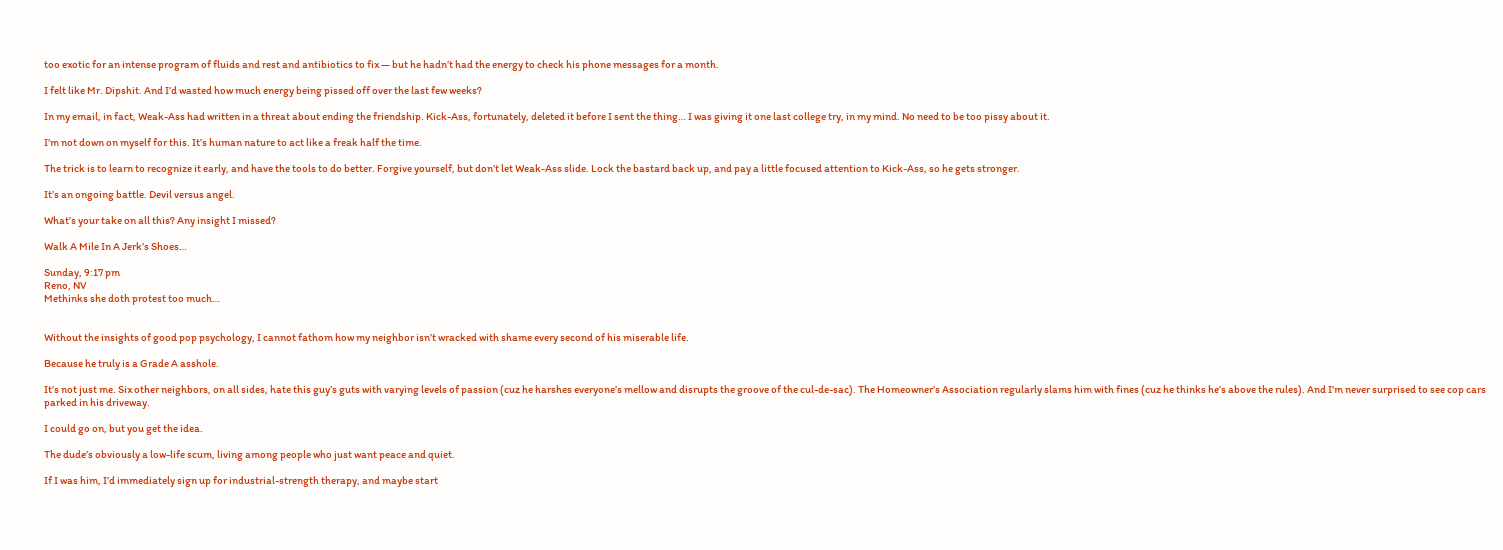too exotic for an intense program of fluids and rest and antibiotics to fix — but he hadn’t had the energy to check his phone messages for a month.

I felt like Mr. Dipshit. And I’d wasted how much energy being pissed off over the last few weeks?

In my email, in fact, Weak-Ass had written in a threat about ending the friendship. Kick-Ass, fortunately, deleted it before I sent the thing… I was giving it one last college try, in my mind. No need to be too pissy about it.

I’m not down on myself for this. It’s human nature to act like a freak half the time.

The trick is to learn to recognize it early, and have the tools to do better. Forgive yourself, but don’t let Weak-Ass slide. Lock the bastard back up, and pay a little focused attention to Kick-Ass, so he gets stronger.

It’s an ongoing battle. Devil versus angel.

What’s your take on all this? Any insight I missed?

Walk A Mile In A Jerk’s Shoes…

Sunday, 9:17 pm
Reno, NV
Methinks she doth protest too much…


Without the insights of good pop psychology, I cannot fathom how my neighbor isn’t wracked with shame every second of his miserable life.

Because he truly is a Grade A asshole.

It’s not just me. Six other neighbors, on all sides, hate this guy’s guts with varying levels of passion (cuz he harshes everyone’s mellow and disrupts the groove of the cul-de-sac). The Homeowner’s Association regularly slams him with fines (cuz he thinks he’s above the rules). And I’m never surprised to see cop cars parked in his driveway.

I could go on, but you get the idea.

The dude’s obviously a low-life scum, living among people who just want peace and quiet.

If I was him, I’d immediately sign up for industrial-strength therapy, and maybe start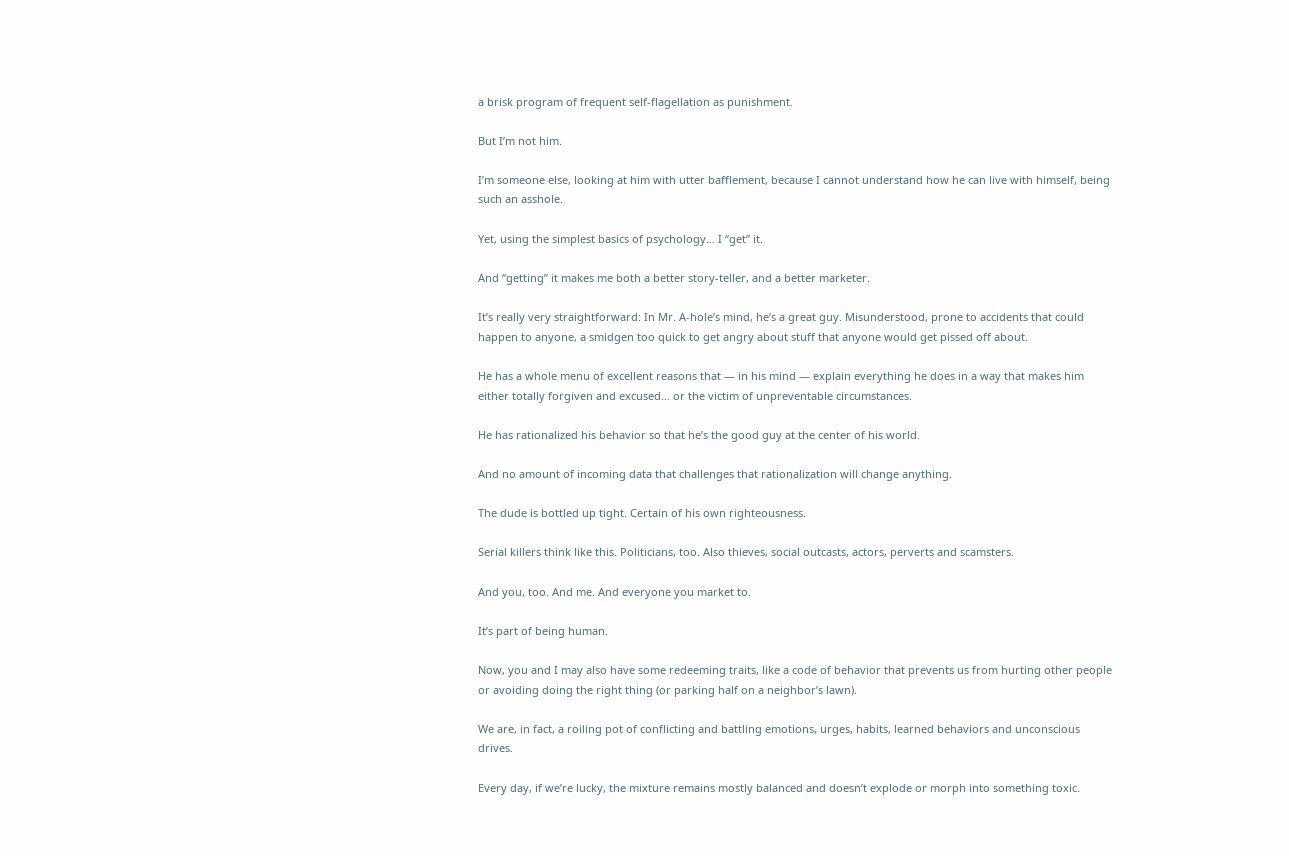a brisk program of frequent self-flagellation as punishment.

But I’m not him.

I’m someone else, looking at him with utter bafflement, because I cannot understand how he can live with himself, being such an asshole.

Yet, using the simplest basics of psychology… I “get” it.

And “getting” it makes me both a better story-teller, and a better marketer.

It’s really very straightforward: In Mr. A-hole’s mind, he’s a great guy. Misunderstood, prone to accidents that could happen to anyone, a smidgen too quick to get angry about stuff that anyone would get pissed off about.

He has a whole menu of excellent reasons that — in his mind — explain everything he does in a way that makes him either totally forgiven and excused… or the victim of unpreventable circumstances.

He has rationalized his behavior so that he’s the good guy at the center of his world.

And no amount of incoming data that challenges that rationalization will change anything.

The dude is bottled up tight. Certain of his own righteousness.

Serial killers think like this. Politicians, too. Also thieves, social outcasts, actors, perverts and scamsters.

And you, too. And me. And everyone you market to.

It’s part of being human.

Now, you and I may also have some redeeming traits, like a code of behavior that prevents us from hurting other people or avoiding doing the right thing (or parking half on a neighbor’s lawn).

We are, in fact, a roiling pot of conflicting and battling emotions, urges, habits, learned behaviors and unconscious drives.

Every day, if we’re lucky, the mixture remains mostly balanced and doesn’t explode or morph into something toxic.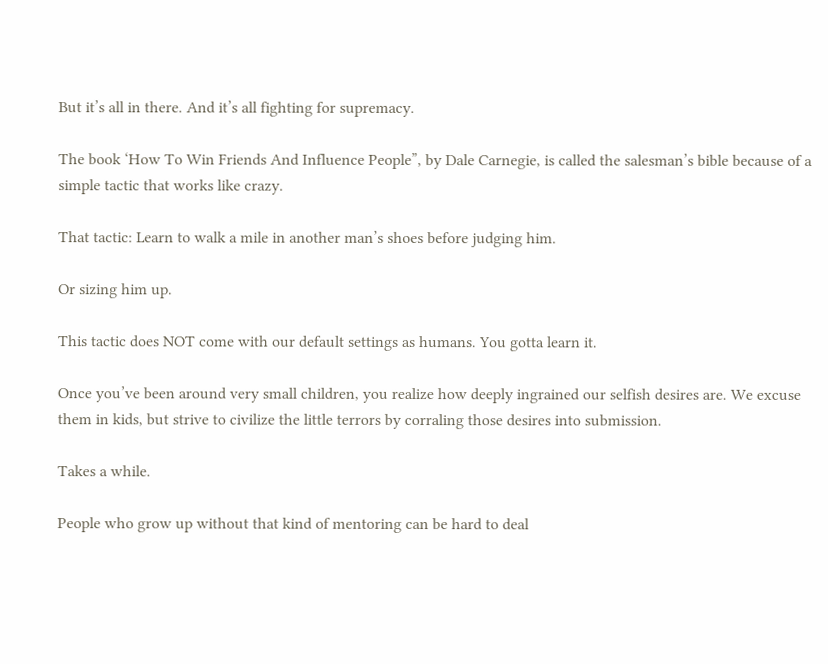But it’s all in there. And it’s all fighting for supremacy.

The book ‘How To Win Friends And Influence People”, by Dale Carnegie, is called the salesman’s bible because of a simple tactic that works like crazy.

That tactic: Learn to walk a mile in another man’s shoes before judging him.

Or sizing him up.

This tactic does NOT come with our default settings as humans. You gotta learn it.

Once you’ve been around very small children, you realize how deeply ingrained our selfish desires are. We excuse them in kids, but strive to civilize the little terrors by corraling those desires into submission.

Takes a while.

People who grow up without that kind of mentoring can be hard to deal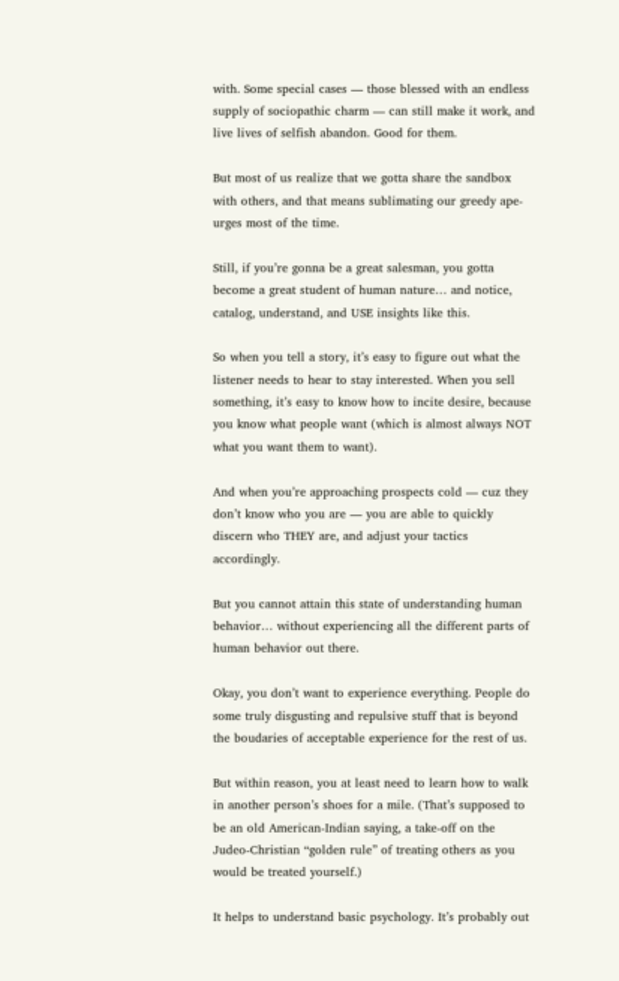with. Some special cases — those blessed with an endless supply of sociopathic charm — can still make it work, and live lives of selfish abandon. Good for them.

But most of us realize that we gotta share the sandbox with others, and that means sublimating our greedy ape-urges most of the time.

Still, if you’re gonna be a great salesman, you gotta become a great student of human nature… and notice, catalog, understand, and USE insights like this.

So when you tell a story, it’s easy to figure out what the listener needs to hear to stay interested. When you sell something, it’s easy to know how to incite desire, because you know what people want (which is almost always NOT what you want them to want).

And when you’re approaching prospects cold — cuz they don’t know who you are — you are able to quickly discern who THEY are, and adjust your tactics accordingly.

But you cannot attain this state of understanding human behavior… without experiencing all the different parts of human behavior out there.

Okay, you don’t want to experience everything. People do some truly disgusting and repulsive stuff that is beyond the boudaries of acceptable experience for the rest of us.

But within reason, you at least need to learn how to walk in another person’s shoes for a mile. (That’s supposed to be an old American-Indian saying, a take-off on the Judeo-Christian “golden rule” of treating others as you would be treated yourself.)

It helps to understand basic psychology. It’s probably out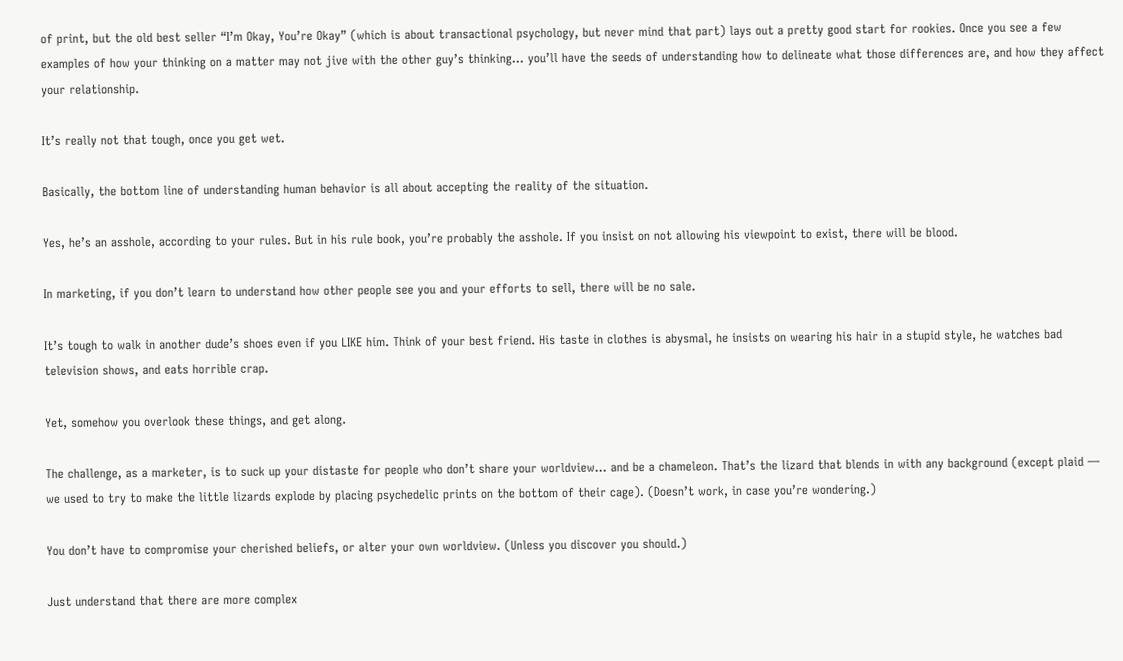of print, but the old best seller “I’m Okay, You’re Okay” (which is about transactional psychology, but never mind that part) lays out a pretty good start for rookies. Once you see a few examples of how your thinking on a matter may not jive with the other guy’s thinking… you’ll have the seeds of understanding how to delineate what those differences are, and how they affect your relationship.

It’s really not that tough, once you get wet.

Basically, the bottom line of understanding human behavior is all about accepting the reality of the situation.

Yes, he’s an asshole, according to your rules. But in his rule book, you’re probably the asshole. If you insist on not allowing his viewpoint to exist, there will be blood.

In marketing, if you don’t learn to understand how other people see you and your efforts to sell, there will be no sale.

It’s tough to walk in another dude’s shoes even if you LIKE him. Think of your best friend. His taste in clothes is abysmal, he insists on wearing his hair in a stupid style, he watches bad television shows, and eats horrible crap.

Yet, somehow you overlook these things, and get along.

The challenge, as a marketer, is to suck up your distaste for people who don’t share your worldview… and be a chameleon. That’s the lizard that blends in with any background (except plaid — we used to try to make the little lizards explode by placing psychedelic prints on the bottom of their cage). (Doesn’t work, in case you’re wondering.)

You don’t have to compromise your cherished beliefs, or alter your own worldview. (Unless you discover you should.)

Just understand that there are more complex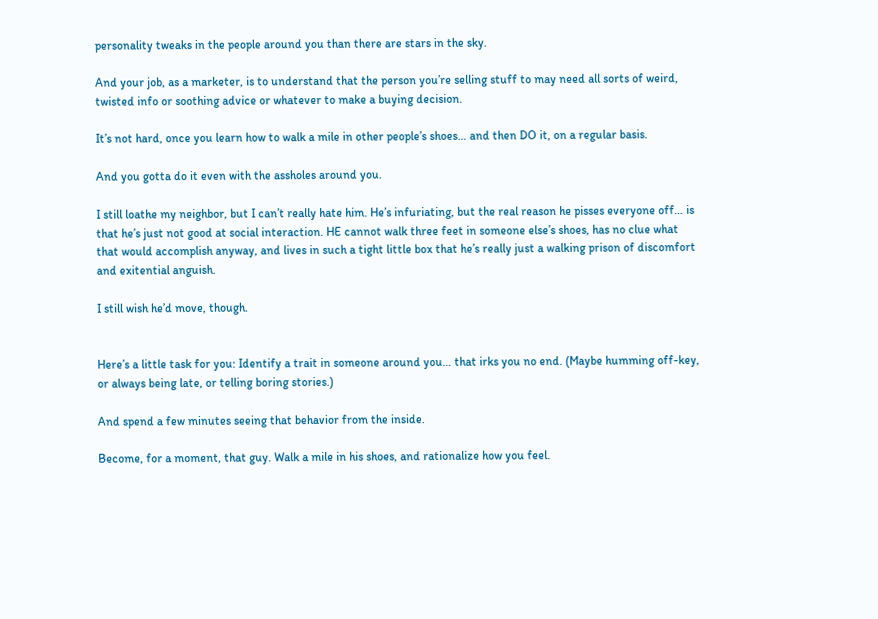personality tweaks in the people around you than there are stars in the sky.

And your job, as a marketer, is to understand that the person you’re selling stuff to may need all sorts of weird, twisted info or soothing advice or whatever to make a buying decision.

It’s not hard, once you learn how to walk a mile in other people’s shoes… and then DO it, on a regular basis.

And you gotta do it even with the assholes around you.

I still loathe my neighbor, but I can’t really hate him. He’s infuriating, but the real reason he pisses everyone off… is that he’s just not good at social interaction. HE cannot walk three feet in someone else’s shoes, has no clue what that would accomplish anyway, and lives in such a tight little box that he’s really just a walking prison of discomfort and exitential anguish.

I still wish he’d move, though.


Here’s a little task for you: Identify a trait in someone around you… that irks you no end. (Maybe humming off-key, or always being late, or telling boring stories.)

And spend a few minutes seeing that behavior from the inside.

Become, for a moment, that guy. Walk a mile in his shoes, and rationalize how you feel.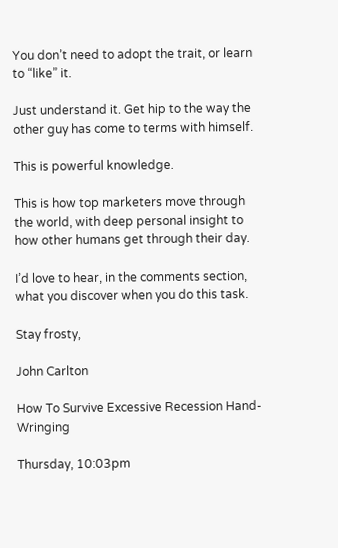You don’t need to adopt the trait, or learn to “like” it.

Just understand it. Get hip to the way the other guy has come to terms with himself.

This is powerful knowledge.

This is how top marketers move through the world, with deep personal insight to how other humans get through their day.

I’d love to hear, in the comments section, what you discover when you do this task.

Stay frosty,

John Carlton

How To Survive Excessive Recession Hand-Wringing

Thursday, 10:03pm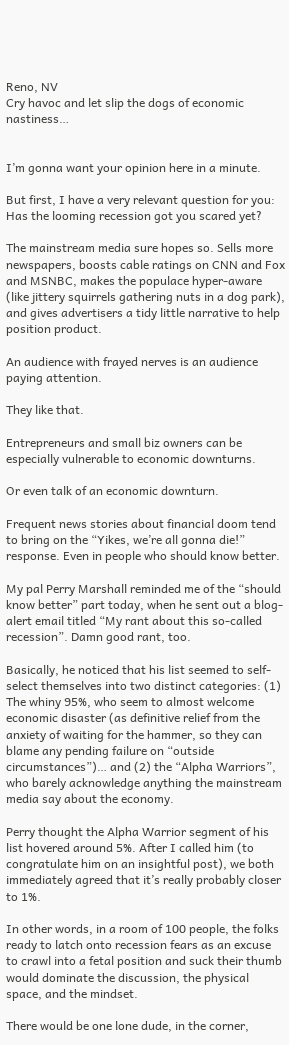Reno, NV
Cry havoc and let slip the dogs of economic nastiness…


I’m gonna want your opinion here in a minute.

But first, I have a very relevant question for you: Has the looming recession got you scared yet?

The mainstream media sure hopes so. Sells more newspapers, boosts cable ratings on CNN and Fox and MSNBC, makes the populace hyper-aware (like jittery squirrels gathering nuts in a dog park), and gives advertisers a tidy little narrative to help position product.

An audience with frayed nerves is an audience paying attention.

They like that.

Entrepreneurs and small biz owners can be especially vulnerable to economic downturns.

Or even talk of an economic downturn.

Frequent news stories about financial doom tend to bring on the “Yikes, we’re all gonna die!” response. Even in people who should know better.

My pal Perry Marshall reminded me of the “should know better” part today, when he sent out a blog-alert email titled “My rant about this so-called recession”. Damn good rant, too.

Basically, he noticed that his list seemed to self-select themselves into two distinct categories: (1) The whiny 95%, who seem to almost welcome economic disaster (as definitive relief from the anxiety of waiting for the hammer, so they can blame any pending failure on “outside circumstances”)… and (2) the “Alpha Warriors”, who barely acknowledge anything the mainstream media say about the economy.

Perry thought the Alpha Warrior segment of his list hovered around 5%. After I called him (to congratulate him on an insightful post), we both immediately agreed that it’s really probably closer to 1%.

In other words, in a room of 100 people, the folks ready to latch onto recession fears as an excuse to crawl into a fetal position and suck their thumb would dominate the discussion, the physical space, and the mindset.

There would be one lone dude, in the corner,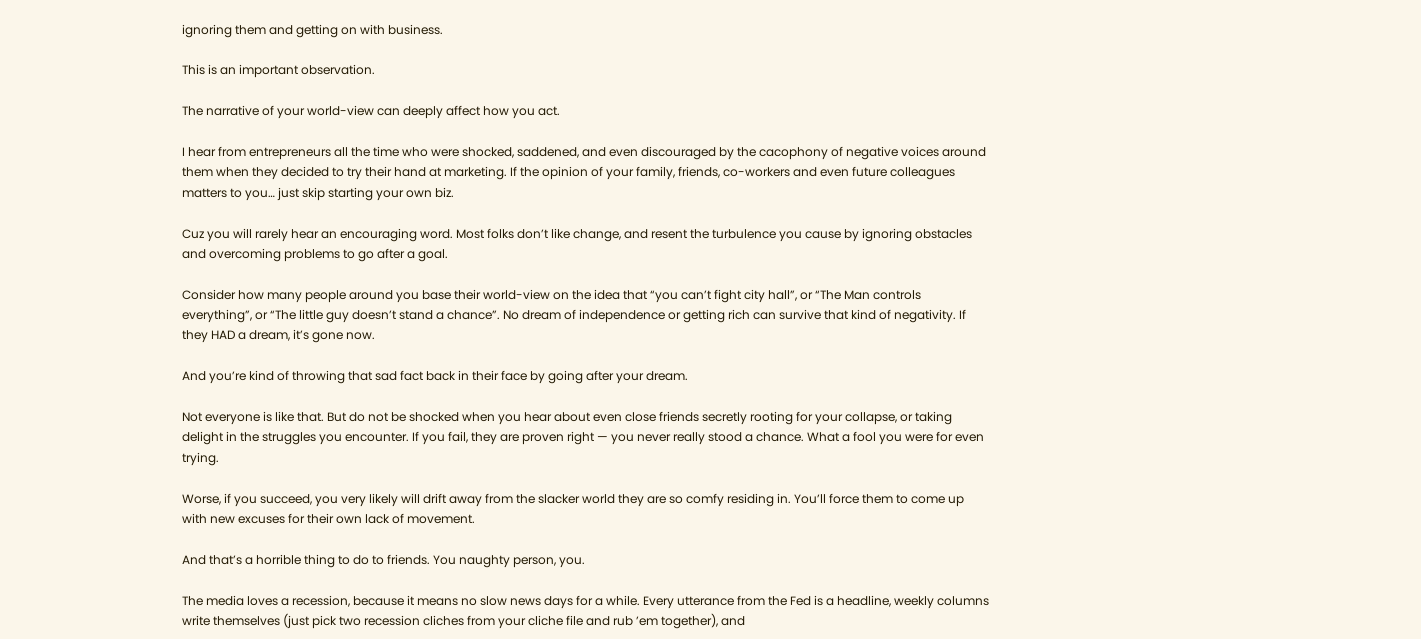ignoring them and getting on with business.

This is an important observation.

The narrative of your world-view can deeply affect how you act.

I hear from entrepreneurs all the time who were shocked, saddened, and even discouraged by the cacophony of negative voices around them when they decided to try their hand at marketing. If the opinion of your family, friends, co-workers and even future colleagues matters to you… just skip starting your own biz.

Cuz you will rarely hear an encouraging word. Most folks don’t like change, and resent the turbulence you cause by ignoring obstacles and overcoming problems to go after a goal.

Consider how many people around you base their world-view on the idea that “you can’t fight city hall”, or “The Man controls everything”, or “The little guy doesn’t stand a chance”. No dream of independence or getting rich can survive that kind of negativity. If they HAD a dream, it’s gone now.

And you’re kind of throwing that sad fact back in their face by going after your dream.

Not everyone is like that. But do not be shocked when you hear about even close friends secretly rooting for your collapse, or taking delight in the struggles you encounter. If you fail, they are proven right — you never really stood a chance. What a fool you were for even trying.

Worse, if you succeed, you very likely will drift away from the slacker world they are so comfy residing in. You’ll force them to come up with new excuses for their own lack of movement.

And that’s a horrible thing to do to friends. You naughty person, you.

The media loves a recession, because it means no slow news days for a while. Every utterance from the Fed is a headline, weekly columns write themselves (just pick two recession cliches from your cliche file and rub ’em together), and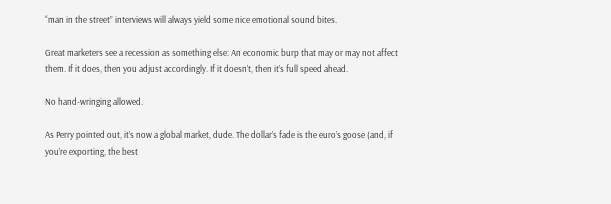“man in the street” interviews will always yield some nice emotional sound bites.

Great marketers see a recession as something else: An economic burp that may or may not affect them. If it does, then you adjust accordingly. If it doesn’t, then it’s full speed ahead.

No hand-wringing allowed.

As Perry pointed out, it’s now a global market, dude. The dollar’s fade is the euro’s goose (and, if you’re exporting, the best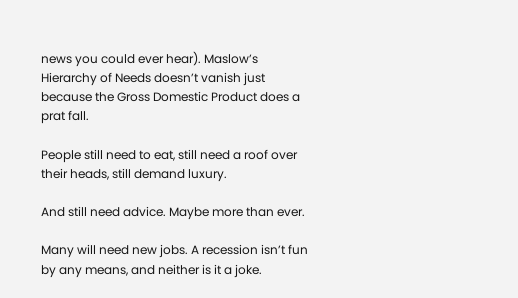news you could ever hear). Maslow’s Hierarchy of Needs doesn’t vanish just because the Gross Domestic Product does a prat fall.

People still need to eat, still need a roof over their heads, still demand luxury.

And still need advice. Maybe more than ever.

Many will need new jobs. A recession isn’t fun by any means, and neither is it a joke.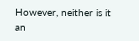However, neither is it an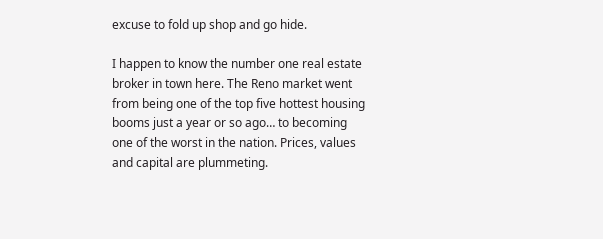excuse to fold up shop and go hide.

I happen to know the number one real estate broker in town here. The Reno market went from being one of the top five hottest housing booms just a year or so ago… to becoming one of the worst in the nation. Prices, values and capital are plummeting.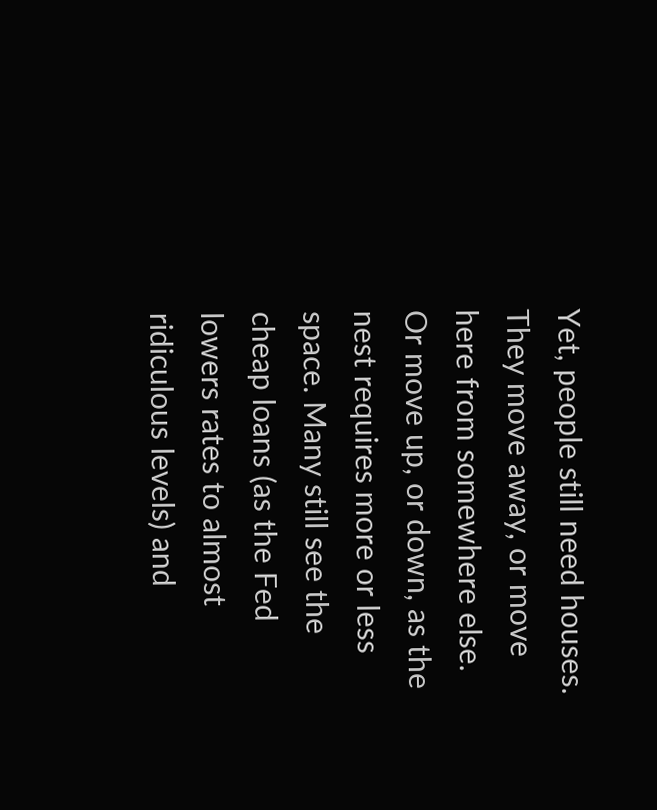Yet, people still need houses. They move away, or move here from somewhere else. Or move up, or down, as the nest requires more or less space. Many still see the cheap loans (as the Fed lowers rates to almost ridiculous levels) and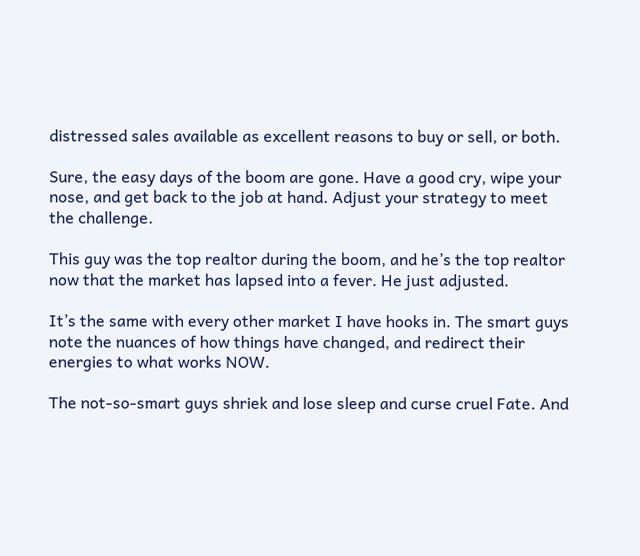distressed sales available as excellent reasons to buy or sell, or both.

Sure, the easy days of the boom are gone. Have a good cry, wipe your nose, and get back to the job at hand. Adjust your strategy to meet the challenge.

This guy was the top realtor during the boom, and he’s the top realtor now that the market has lapsed into a fever. He just adjusted.

It’s the same with every other market I have hooks in. The smart guys note the nuances of how things have changed, and redirect their energies to what works NOW.

The not-so-smart guys shriek and lose sleep and curse cruel Fate. And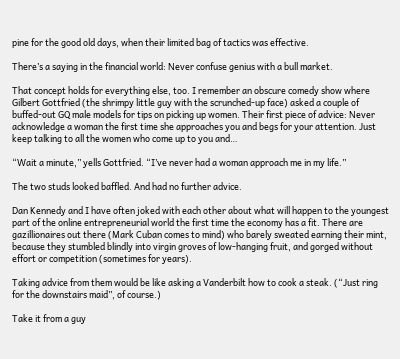pine for the good old days, when their limited bag of tactics was effective.

There’s a saying in the financial world: Never confuse genius with a bull market.

That concept holds for everything else, too. I remember an obscure comedy show where Gilbert Gottfried (the shrimpy little guy with the scrunched-up face) asked a couple of buffed-out GQ male models for tips on picking up women. Their first piece of advice: Never acknowledge a woman the first time she approaches you and begs for your attention. Just keep talking to all the women who come up to you and…

“Wait a minute,” yells Gottfried. “I’ve never had a woman approach me in my life.”

The two studs looked baffled. And had no further advice.

Dan Kennedy and I have often joked with each other about what will happen to the youngest part of the online entrepreneurial world the first time the economy has a fit. There are gazillionaires out there (Mark Cuban comes to mind) who barely sweated earning their mint, because they stumbled blindly into virgin groves of low-hanging fruit, and gorged without effort or competition (sometimes for years).

Taking advice from them would be like asking a Vanderbilt how to cook a steak. (“Just ring for the downstairs maid”, of course.)

Take it from a guy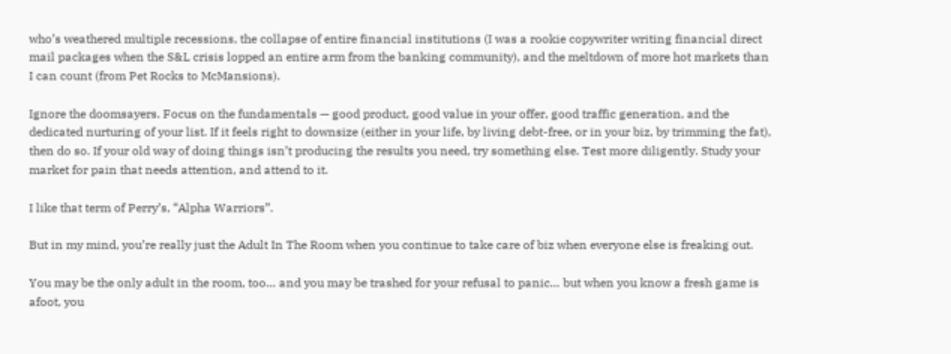who’s weathered multiple recessions, the collapse of entire financial institutions (I was a rookie copywriter writing financial direct mail packages when the S&L crisis lopped an entire arm from the banking community), and the meltdown of more hot markets than I can count (from Pet Rocks to McMansions).

Ignore the doomsayers. Focus on the fundamentals — good product, good value in your offer, good traffic generation, and the dedicated nurturing of your list. If it feels right to downsize (either in your life, by living debt-free, or in your biz, by trimming the fat), then do so. If your old way of doing things isn’t producing the results you need, try something else. Test more diligently. Study your market for pain that needs attention, and attend to it.

I like that term of Perry’s, “Alpha Warriors”.

But in my mind, you’re really just the Adult In The Room when you continue to take care of biz when everyone else is freaking out.

You may be the only adult in the room, too… and you may be trashed for your refusal to panic… but when you know a fresh game is afoot, you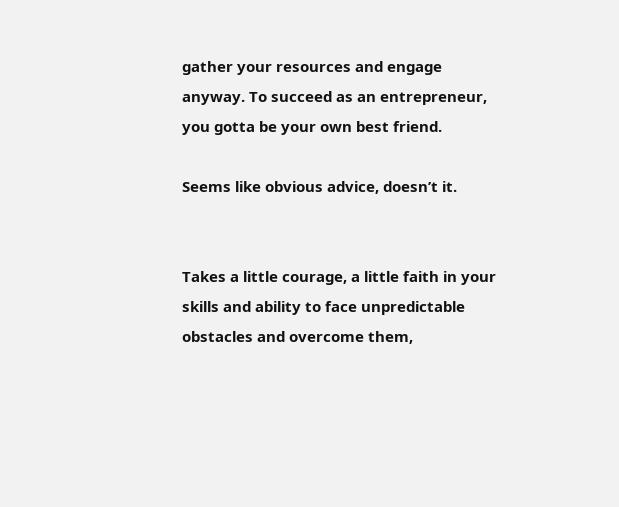gather your resources and engage anyway. To succeed as an entrepreneur, you gotta be your own best friend.

Seems like obvious advice, doesn’t it.


Takes a little courage, a little faith in your skills and ability to face unpredictable obstacles and overcome them,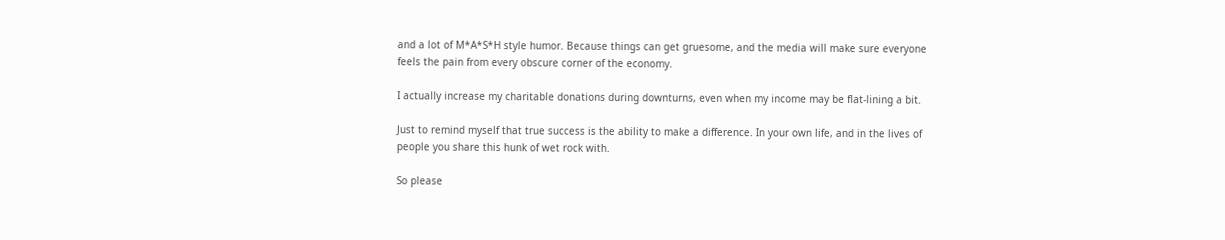and a lot of M*A*S*H style humor. Because things can get gruesome, and the media will make sure everyone feels the pain from every obscure corner of the economy.

I actually increase my charitable donations during downturns, even when my income may be flat-lining a bit.

Just to remind myself that true success is the ability to make a difference. In your own life, and in the lives of people you share this hunk of wet rock with.

So please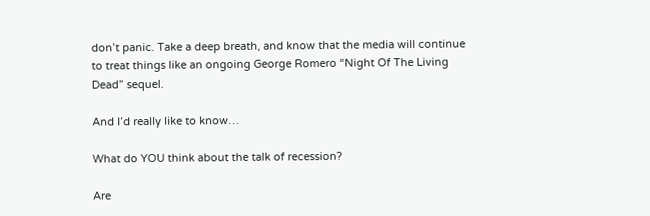don’t panic. Take a deep breath, and know that the media will continue to treat things like an ongoing George Romero “Night Of The Living Dead” sequel.

And I’d really like to know…

What do YOU think about the talk of recession?

Are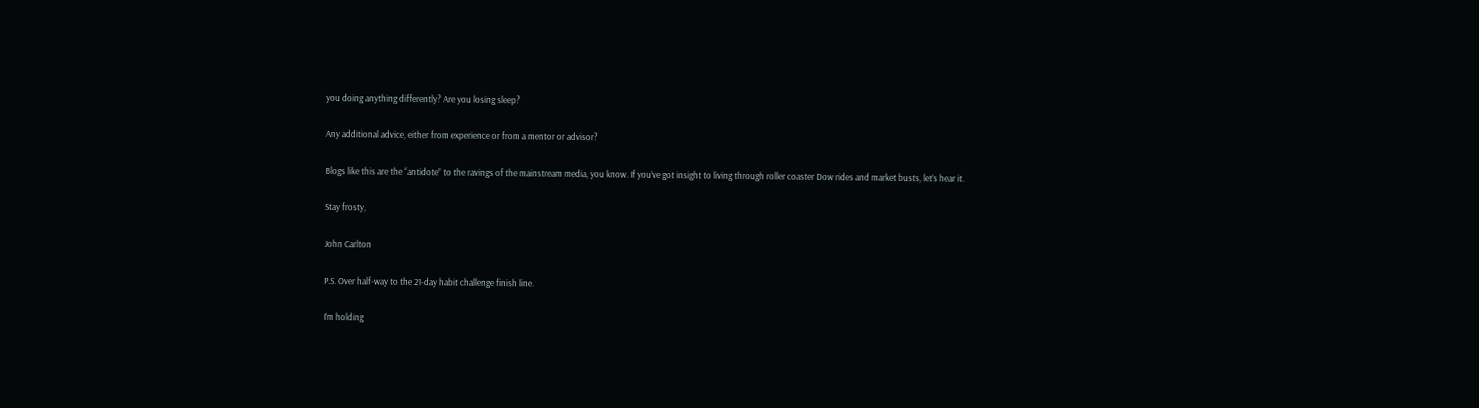you doing anything differently? Are you losing sleep?

Any additional advice, either from experience or from a mentor or advisor?

Blogs like this are the “antidote” to the ravings of the mainstream media, you know. If you’ve got insight to living through roller coaster Dow rides and market busts, let’s hear it.

Stay frosty,

John Carlton

P.S. Over half-way to the 21-day habit challenge finish line.

I’m holding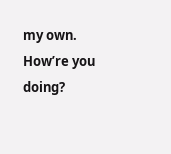my own. How’re you doing?